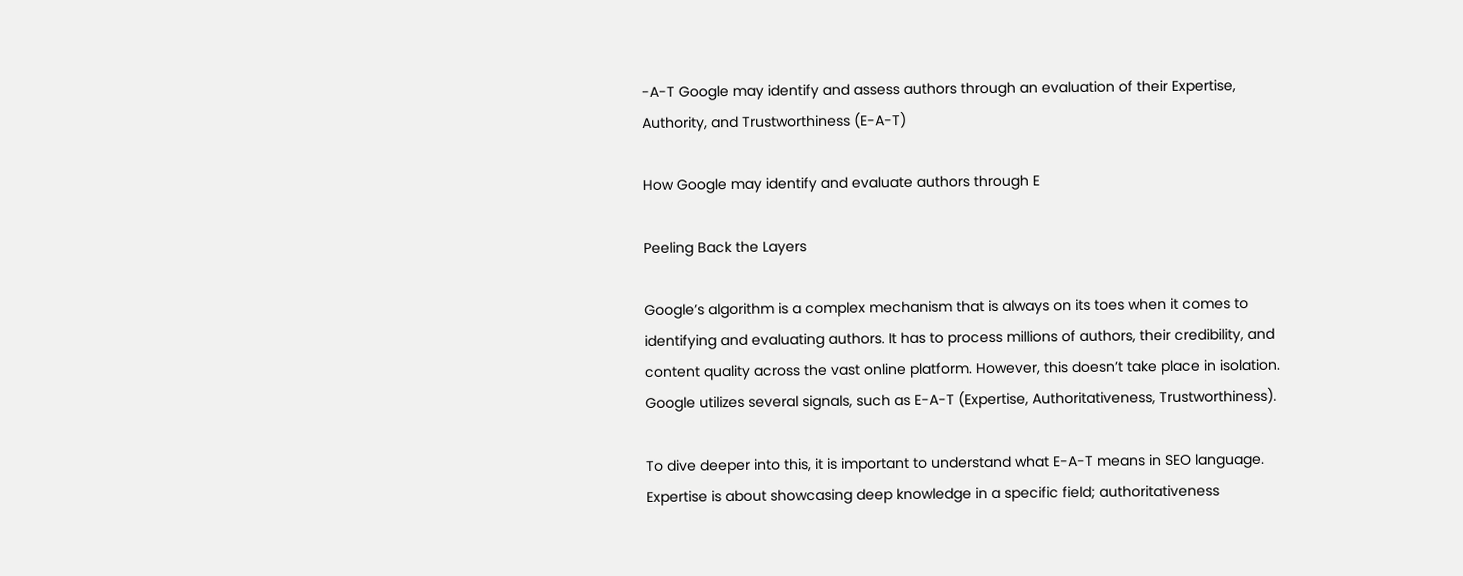-A-T Google may identify and assess authors through an evaluation of their Expertise, Authority, and Trustworthiness (E-A-T)

How Google may identify and evaluate authors through E

Peeling Back the Layers

Google’s algorithm is a complex mechanism that is always on its toes when it comes to identifying and evaluating authors. It has to process millions of authors, their credibility, and content quality across the vast online platform. However, this doesn’t take place in isolation. Google utilizes several signals, such as E-A-T (Expertise, Authoritativeness, Trustworthiness).

To dive deeper into this, it is important to understand what E-A-T means in SEO language. Expertise is about showcasing deep knowledge in a specific field; authoritativeness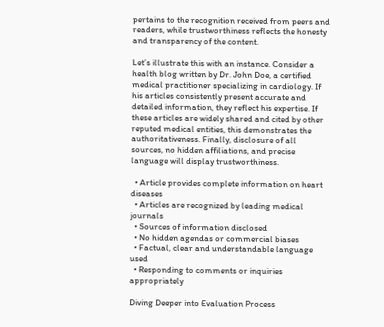pertains to the recognition received from peers and readers, while trustworthiness reflects the honesty and transparency of the content.

Let’s illustrate this with an instance. Consider a health blog written by Dr. John Doe, a certified medical practitioner specializing in cardiology. If his articles consistently present accurate and detailed information, they reflect his expertise. If these articles are widely shared and cited by other reputed medical entities, this demonstrates the authoritativeness. Finally, disclosure of all sources, no hidden affiliations, and precise language will display trustworthiness.

  • Article provides complete information on heart diseases
  • Articles are recognized by leading medical journals
  • Sources of information disclosed
  • No hidden agendas or commercial biases
  • Factual, clear and understandable language used
  • Responding to comments or inquiries appropriately

Diving Deeper into Evaluation Process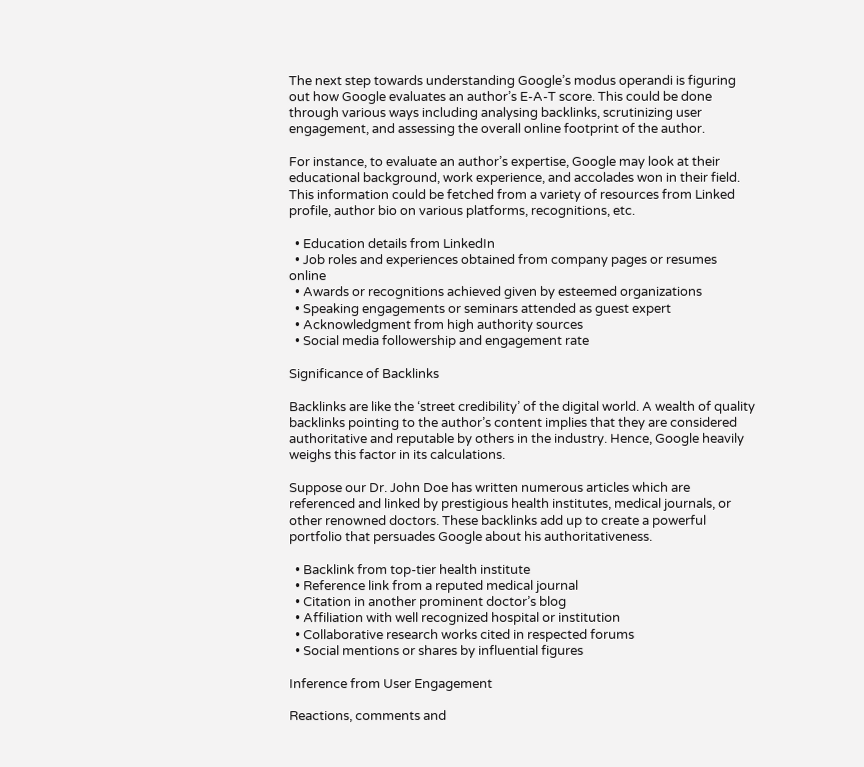The next step towards understanding Google’s modus operandi is figuring out how Google evaluates an author’s E-A-T score. This could be done through various ways including analysing backlinks, scrutinizing user engagement, and assessing the overall online footprint of the author.

For instance, to evaluate an author’s expertise, Google may look at their educational background, work experience, and accolades won in their field. This information could be fetched from a variety of resources from Linked profile, author bio on various platforms, recognitions, etc.

  • Education details from LinkedIn
  • Job roles and experiences obtained from company pages or resumes online
  • Awards or recognitions achieved given by esteemed organizations
  • Speaking engagements or seminars attended as guest expert
  • Acknowledgment from high authority sources
  • Social media followership and engagement rate

Significance of Backlinks

Backlinks are like the ‘street credibility’ of the digital world. A wealth of quality backlinks pointing to the author’s content implies that they are considered authoritative and reputable by others in the industry. Hence, Google heavily weighs this factor in its calculations.

Suppose our Dr. John Doe has written numerous articles which are referenced and linked by prestigious health institutes, medical journals, or other renowned doctors. These backlinks add up to create a powerful portfolio that persuades Google about his authoritativeness.

  • Backlink from top-tier health institute
  • Reference link from a reputed medical journal
  • Citation in another prominent doctor’s blog
  • Affiliation with well recognized hospital or institution
  • Collaborative research works cited in respected forums
  • Social mentions or shares by influential figures

Inference from User Engagement

Reactions, comments and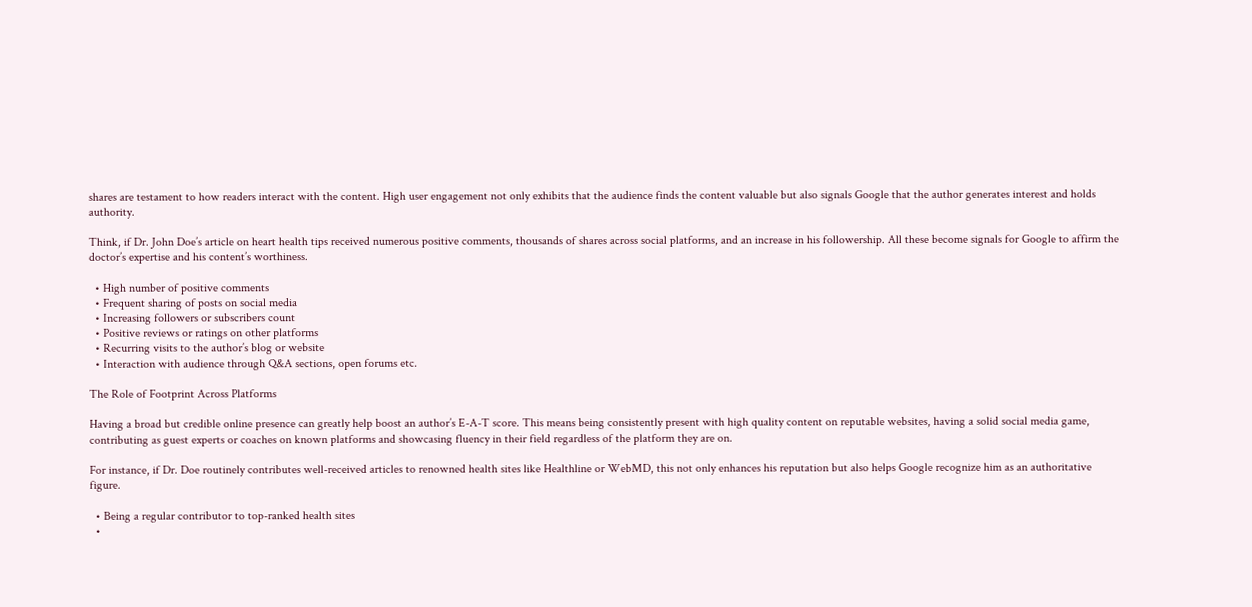shares are testament to how readers interact with the content. High user engagement not only exhibits that the audience finds the content valuable but also signals Google that the author generates interest and holds authority.

Think, if Dr. John Doe’s article on heart health tips received numerous positive comments, thousands of shares across social platforms, and an increase in his followership. All these become signals for Google to affirm the doctor’s expertise and his content’s worthiness.

  • High number of positive comments
  • Frequent sharing of posts on social media
  • Increasing followers or subscribers count
  • Positive reviews or ratings on other platforms
  • Recurring visits to the author’s blog or website
  • Interaction with audience through Q&A sections, open forums etc.

The Role of Footprint Across Platforms

Having a broad but credible online presence can greatly help boost an author’s E-A-T score. This means being consistently present with high quality content on reputable websites, having a solid social media game, contributing as guest experts or coaches on known platforms and showcasing fluency in their field regardless of the platform they are on.

For instance, if Dr. Doe routinely contributes well-received articles to renowned health sites like Healthline or WebMD, this not only enhances his reputation but also helps Google recognize him as an authoritative figure.

  • Being a regular contributor to top-ranked health sites
  •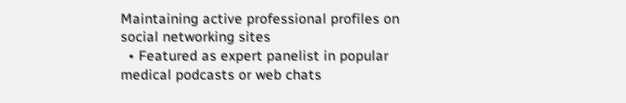Maintaining active professional profiles on social networking sites
  • Featured as expert panelist in popular medical podcasts or web chats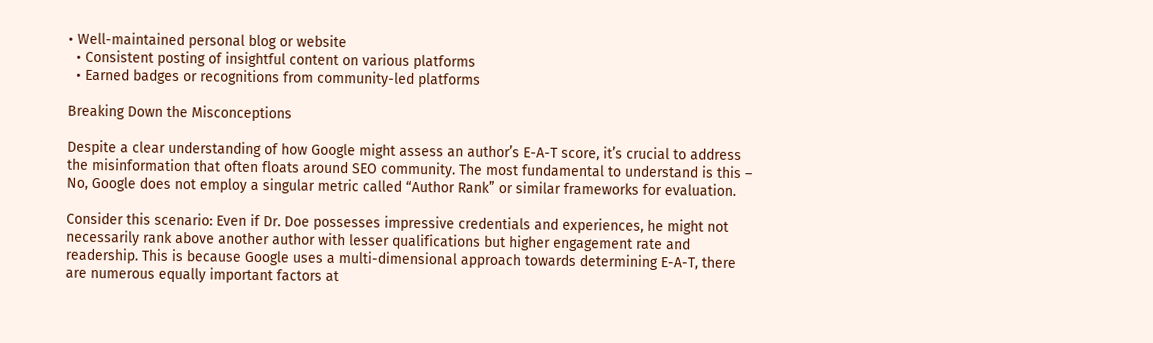• Well-maintained personal blog or website
  • Consistent posting of insightful content on various platforms
  • Earned badges or recognitions from community-led platforms

Breaking Down the Misconceptions

Despite a clear understanding of how Google might assess an author’s E-A-T score, it’s crucial to address the misinformation that often floats around SEO community. The most fundamental to understand is this – No, Google does not employ a singular metric called “Author Rank” or similar frameworks for evaluation.

Consider this scenario: Even if Dr. Doe possesses impressive credentials and experiences, he might not necessarily rank above another author with lesser qualifications but higher engagement rate and readership. This is because Google uses a multi-dimensional approach towards determining E-A-T, there are numerous equally important factors at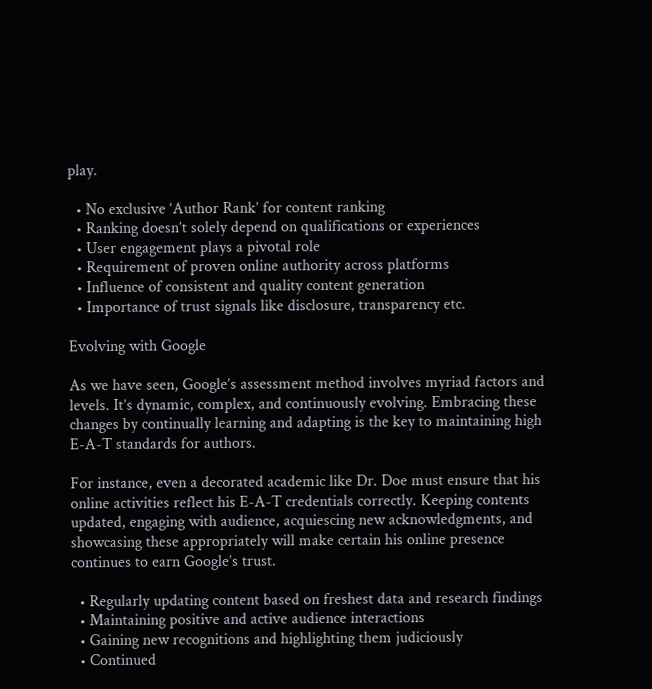play.

  • No exclusive ‘Author Rank’ for content ranking
  • Ranking doesn’t solely depend on qualifications or experiences
  • User engagement plays a pivotal role
  • Requirement of proven online authority across platforms
  • Influence of consistent and quality content generation
  • Importance of trust signals like disclosure, transparency etc.

Evolving with Google

As we have seen, Google’s assessment method involves myriad factors and levels. It’s dynamic, complex, and continuously evolving. Embracing these changes by continually learning and adapting is the key to maintaining high E-A-T standards for authors.

For instance, even a decorated academic like Dr. Doe must ensure that his online activities reflect his E-A-T credentials correctly. Keeping contents updated, engaging with audience, acquiescing new acknowledgments, and showcasing these appropriately will make certain his online presence continues to earn Google’s trust.

  • Regularly updating content based on freshest data and research findings
  • Maintaining positive and active audience interactions
  • Gaining new recognitions and highlighting them judiciously
  • Continued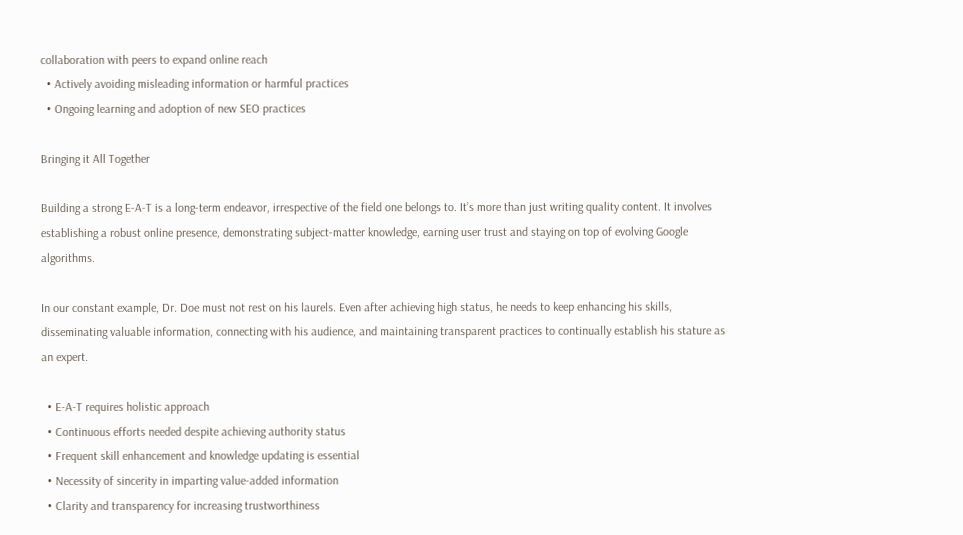collaboration with peers to expand online reach
  • Actively avoiding misleading information or harmful practices
  • Ongoing learning and adoption of new SEO practices

Bringing it All Together

Building a strong E-A-T is a long-term endeavor, irrespective of the field one belongs to. It’s more than just writing quality content. It involves establishing a robust online presence, demonstrating subject-matter knowledge, earning user trust and staying on top of evolving Google algorithms.

In our constant example, Dr. Doe must not rest on his laurels. Even after achieving high status, he needs to keep enhancing his skills, disseminating valuable information, connecting with his audience, and maintaining transparent practices to continually establish his stature as an expert.

  • E-A-T requires holistic approach
  • Continuous efforts needed despite achieving authority status
  • Frequent skill enhancement and knowledge updating is essential
  • Necessity of sincerity in imparting value-added information
  • Clarity and transparency for increasing trustworthiness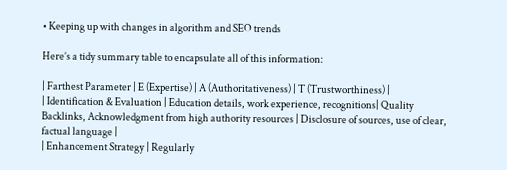• Keeping up with changes in algorithm and SEO trends

Here’s a tidy summary table to encapsulate all of this information:

| Farthest Parameter | E (Expertise) | A (Authoritativeness) | T (Trustworthiness) |
| Identification & Evaluation | Education details, work experience, recognitions| Quality Backlinks, Acknowledgment from high authority resources | Disclosure of sources, use of clear, factual language |
| Enhancement Strategy | Regularly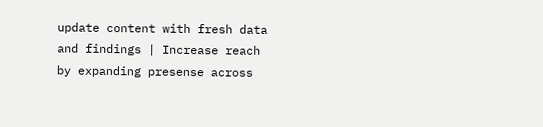update content with fresh data and findings | Increase reach by expanding presense across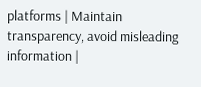platforms | Maintain transparency, avoid misleading information |